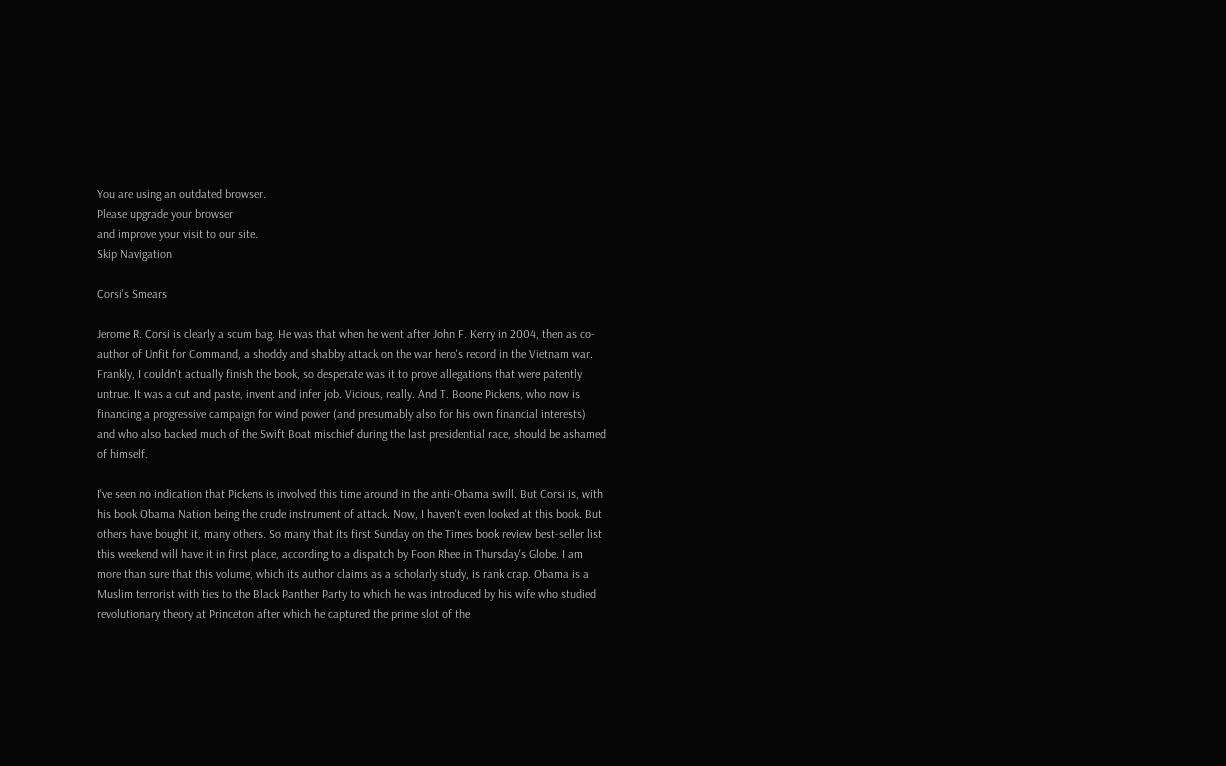You are using an outdated browser.
Please upgrade your browser
and improve your visit to our site.
Skip Navigation

Corsi's Smears

Jerome R. Corsi is clearly a scum bag. He was that when he went after John F. Kerry in 2004, then as co-author of Unfit for Command, a shoddy and shabby attack on the war hero's record in the Vietnam war. Frankly, I couldn't actually finish the book, so desperate was it to prove allegations that were patently untrue. It was a cut and paste, invent and infer job. Vicious, really. And T. Boone Pickens, who now is financing a progressive campaign for wind power (and presumably also for his own financial interests) and who also backed much of the Swift Boat mischief during the last presidential race, should be ashamed of himself.

I've seen no indication that Pickens is involved this time around in the anti-Obama swill. But Corsi is, with his book Obama Nation being the crude instrument of attack. Now, I haven't even looked at this book. But others have bought it, many others. So many that its first Sunday on the Times book review best-seller list this weekend will have it in first place, according to a dispatch by Foon Rhee in Thursday's Globe. I am more than sure that this volume, which its author claims as a scholarly study, is rank crap. Obama is a Muslim terrorist with ties to the Black Panther Party to which he was introduced by his wife who studied revolutionary theory at Princeton after which he captured the prime slot of the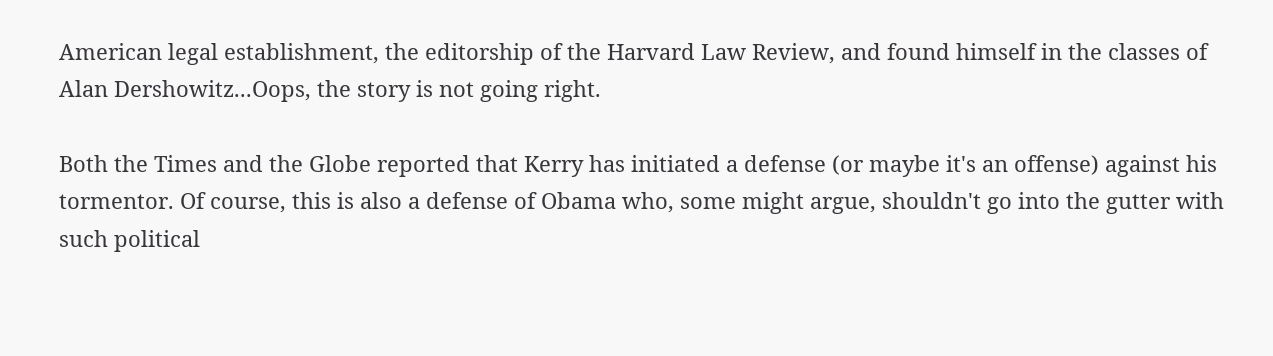American legal establishment, the editorship of the Harvard Law Review, and found himself in the classes of Alan Dershowitz...Oops, the story is not going right.

Both the Times and the Globe reported that Kerry has initiated a defense (or maybe it's an offense) against his tormentor. Of course, this is also a defense of Obama who, some might argue, shouldn't go into the gutter with such political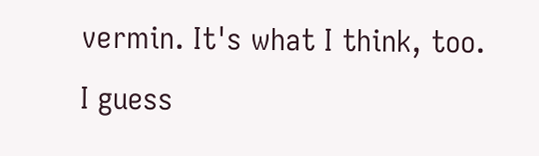vermin. It's what I think, too. I guess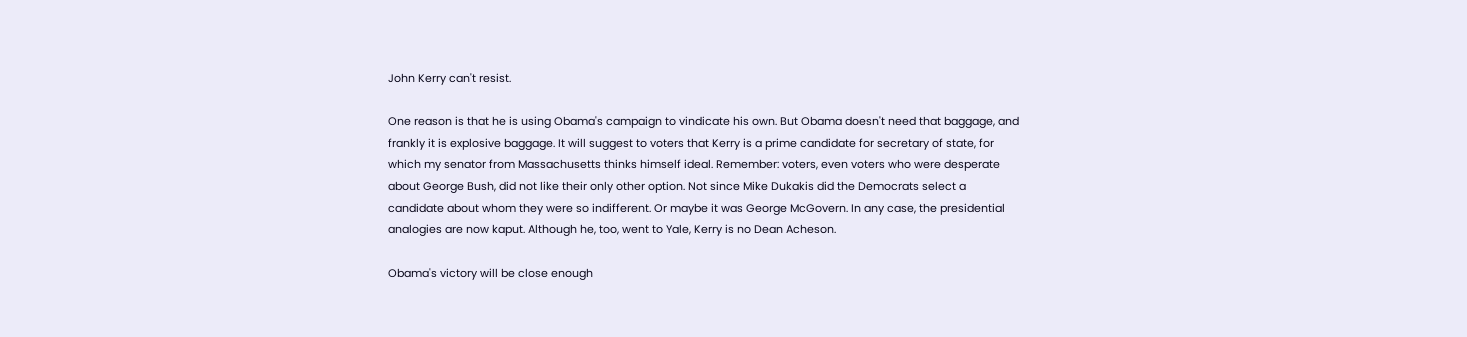John Kerry can't resist.

One reason is that he is using Obama's campaign to vindicate his own. But Obama doesn't need that baggage, and frankly it is explosive baggage. It will suggest to voters that Kerry is a prime candidate for secretary of state, for which my senator from Massachusetts thinks himself ideal. Remember: voters, even voters who were desperate about George Bush, did not like their only other option. Not since Mike Dukakis did the Democrats select a candidate about whom they were so indifferent. Or maybe it was George McGovern. In any case, the presidential analogies are now kaput. Although he, too, went to Yale, Kerry is no Dean Acheson.

Obama's victory will be close enough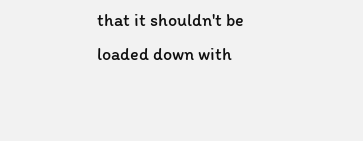that it shouldn't be loaded down with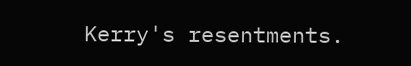Kerry's resentments.